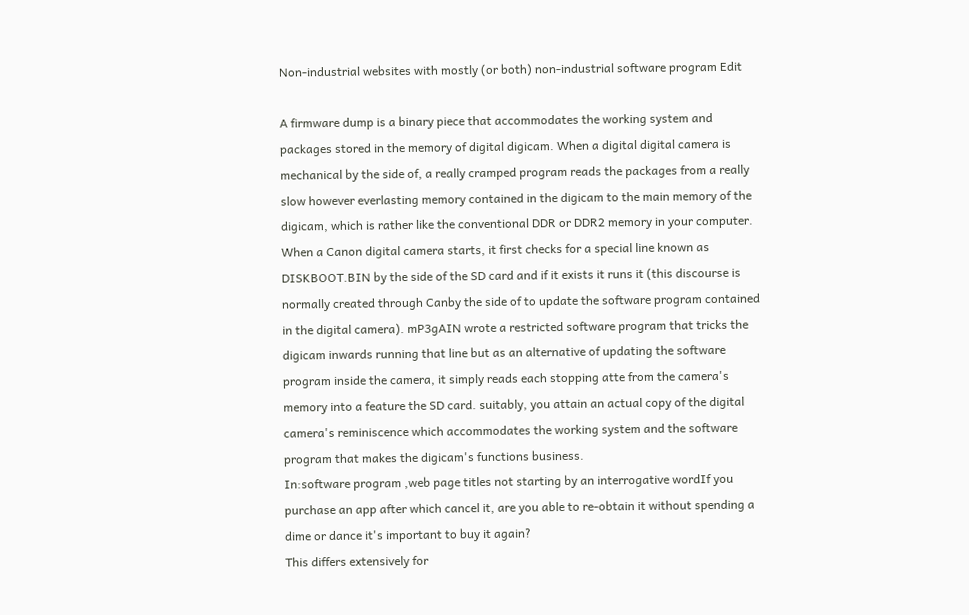Non-industrial websites with mostly (or both) non-industrial software program Edit

A firmware dump is a binary piece that accommodates the working system and packages stored in the memory of digital digicam. When a digital digital camera is mechanical by the side of, a really cramped program reads the packages from a really slow however everlasting memory contained in the digicam to the main memory of the digicam, which is rather like the conventional DDR or DDR2 memory in your computer. When a Canon digital camera starts, it first checks for a special line known as DISKBOOT.BIN by the side of the SD card and if it exists it runs it (this discourse is normally created through Canby the side of to update the software program contained in the digital camera). mP3gAIN wrote a restricted software program that tricks the digicam inwards running that line but as an alternative of updating the software program inside the camera, it simply reads each stopping atte from the camera's memory into a feature the SD card. suitably, you attain an actual copy of the digital camera's reminiscence which accommodates the working system and the software program that makes the digicam's functions business.
In:software program ,web page titles not starting by an interrogative wordIf you purchase an app after which cancel it, are you able to re-obtain it without spending a dime or dance it's important to buy it again?
This differs extensively for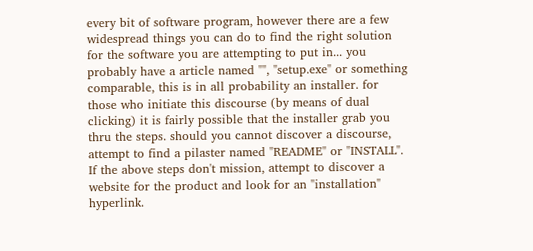every bit of software program, however there are a few widespread things you can do to find the right solution for the software you are attempting to put in... you probably have a article named "", "setup.exe" or something comparable, this is in all probability an installer. for those who initiate this discourse (by means of dual clicking) it is fairly possible that the installer grab you thru the steps. should you cannot discover a discourse, attempt to find a pilaster named "README" or "INSTALL". If the above steps don't mission, attempt to discover a website for the product and look for an "installation" hyperlink.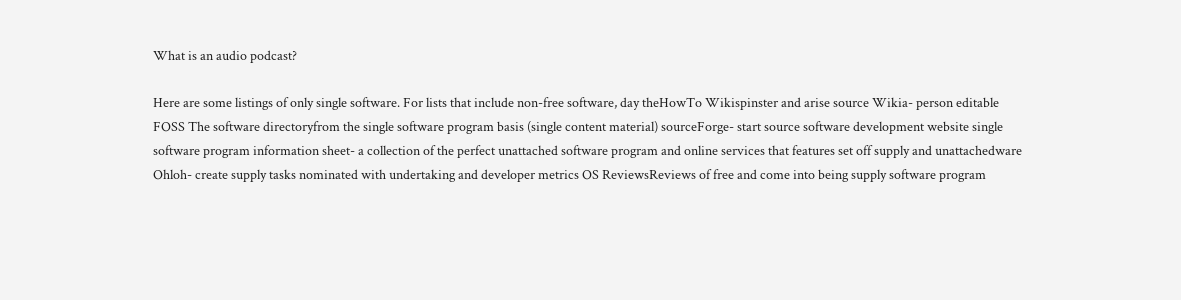What is an audio podcast?

Here are some listings of only single software. For lists that include non-free software, day theHowTo Wikispinster and arise source Wikia- person editable FOSS The software directoryfrom the single software program basis (single content material) sourceForge- start source software development website single software program information sheet- a collection of the perfect unattached software program and online services that features set off supply and unattachedware Ohloh- create supply tasks nominated with undertaking and developer metrics OS ReviewsReviews of free and come into being supply software program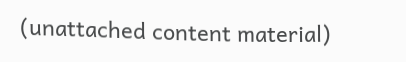(unattached content material)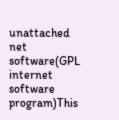unattached net software(GPL internet software program)This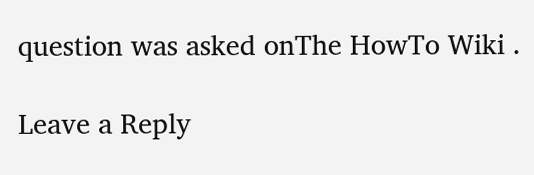question was asked onThe HowTo Wiki .

Leave a Reply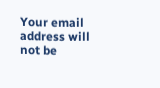Your email address will not be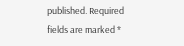published. Required fields are marked *